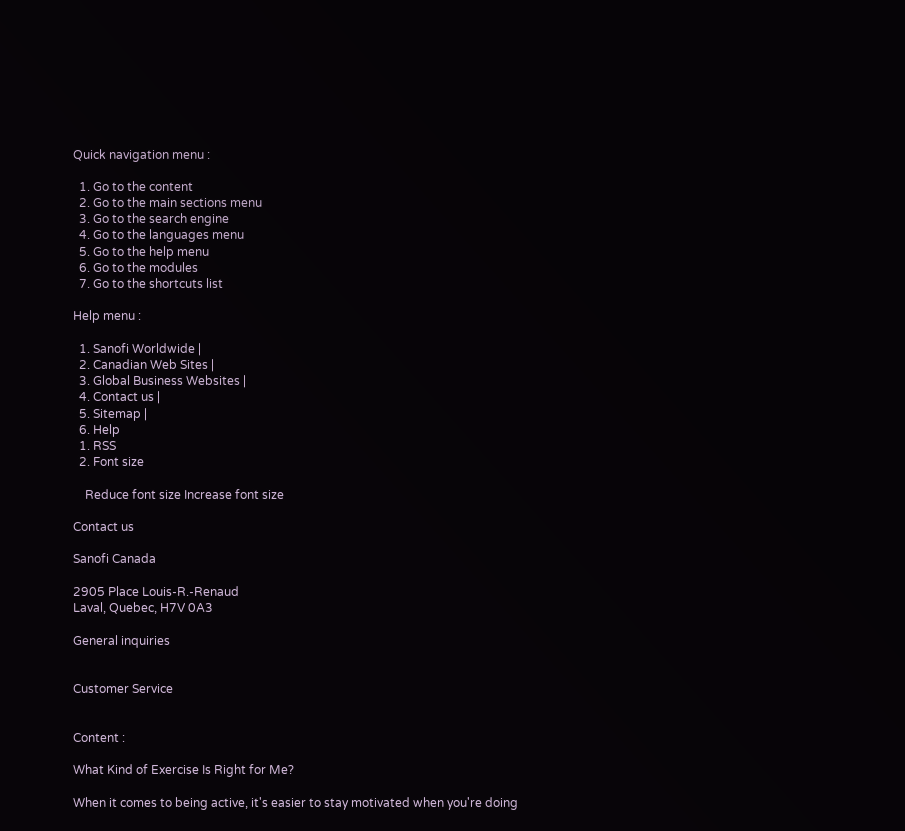Quick navigation menu :

  1. Go to the content
  2. Go to the main sections menu
  3. Go to the search engine
  4. Go to the languages menu
  5. Go to the help menu
  6. Go to the modules
  7. Go to the shortcuts list

Help menu :

  1. Sanofi Worldwide |
  2. Canadian Web Sites |
  3. Global Business Websites |
  4. Contact us |
  5. Sitemap |
  6. Help
  1. RSS
  2. Font size

    Reduce font size Increase font size

Contact us

Sanofi Canada

2905 Place Louis-R.-Renaud
Laval, Quebec, H7V 0A3

General inquiries


Customer Service


Content :

What Kind of Exercise Is Right for Me?

When it comes to being active, it's easier to stay motivated when you're doing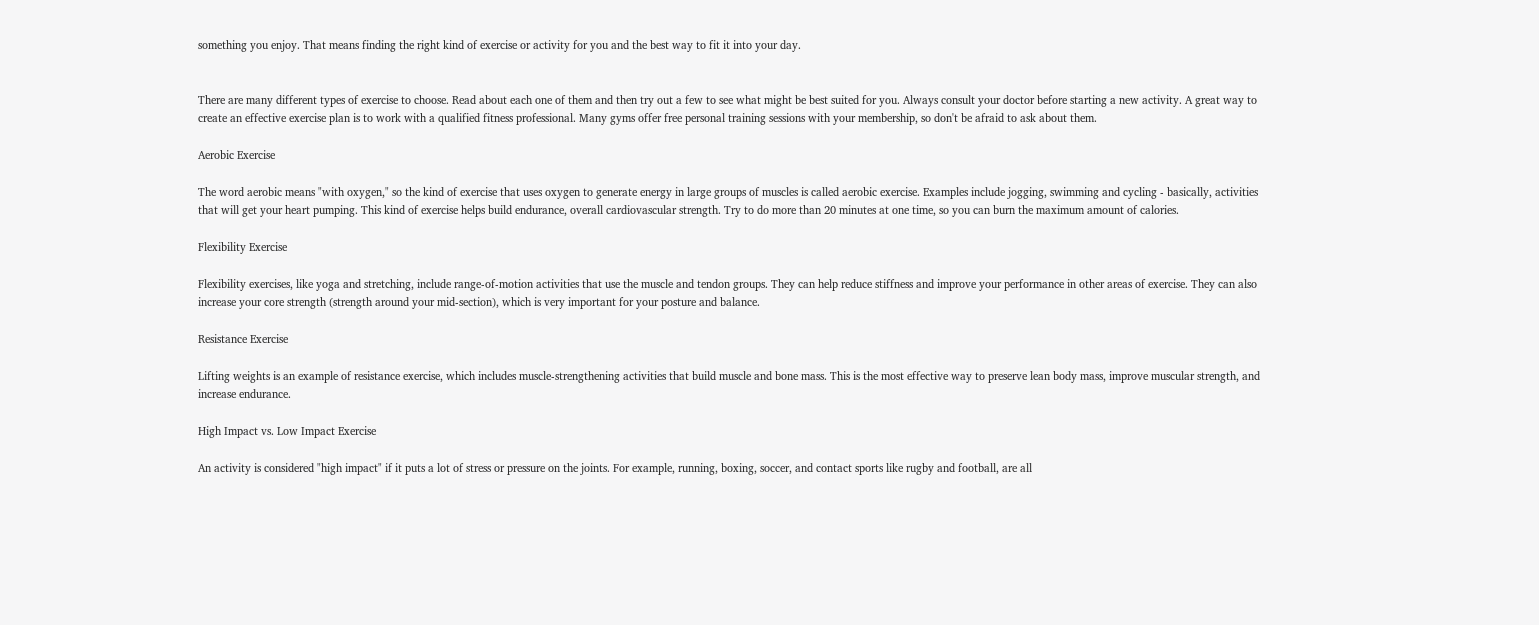something you enjoy. That means finding the right kind of exercise or activity for you and the best way to fit it into your day.


There are many different types of exercise to choose. Read about each one of them and then try out a few to see what might be best suited for you. Always consult your doctor before starting a new activity. A great way to create an effective exercise plan is to work with a qualified fitness professional. Many gyms offer free personal training sessions with your membership, so don't be afraid to ask about them.

Aerobic Exercise

The word aerobic means "with oxygen," so the kind of exercise that uses oxygen to generate energy in large groups of muscles is called aerobic exercise. Examples include jogging, swimming and cycling - basically, activities that will get your heart pumping. This kind of exercise helps build endurance, overall cardiovascular strength. Try to do more than 20 minutes at one time, so you can burn the maximum amount of calories.

Flexibility Exercise

Flexibility exercises, like yoga and stretching, include range-of-motion activities that use the muscle and tendon groups. They can help reduce stiffness and improve your performance in other areas of exercise. They can also increase your core strength (strength around your mid-section), which is very important for your posture and balance.

Resistance Exercise

Lifting weights is an example of resistance exercise, which includes muscle-strengthening activities that build muscle and bone mass. This is the most effective way to preserve lean body mass, improve muscular strength, and increase endurance.

High Impact vs. Low Impact Exercise

An activity is considered "high impact" if it puts a lot of stress or pressure on the joints. For example, running, boxing, soccer, and contact sports like rugby and football, are all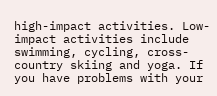high-impact activities. Low-impact activities include swimming, cycling, cross-country skiing and yoga. If you have problems with your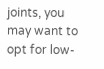joints, you may want to opt for low-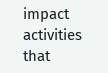impact activities that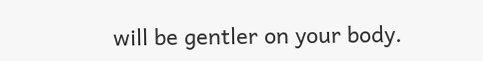will be gentler on your body.